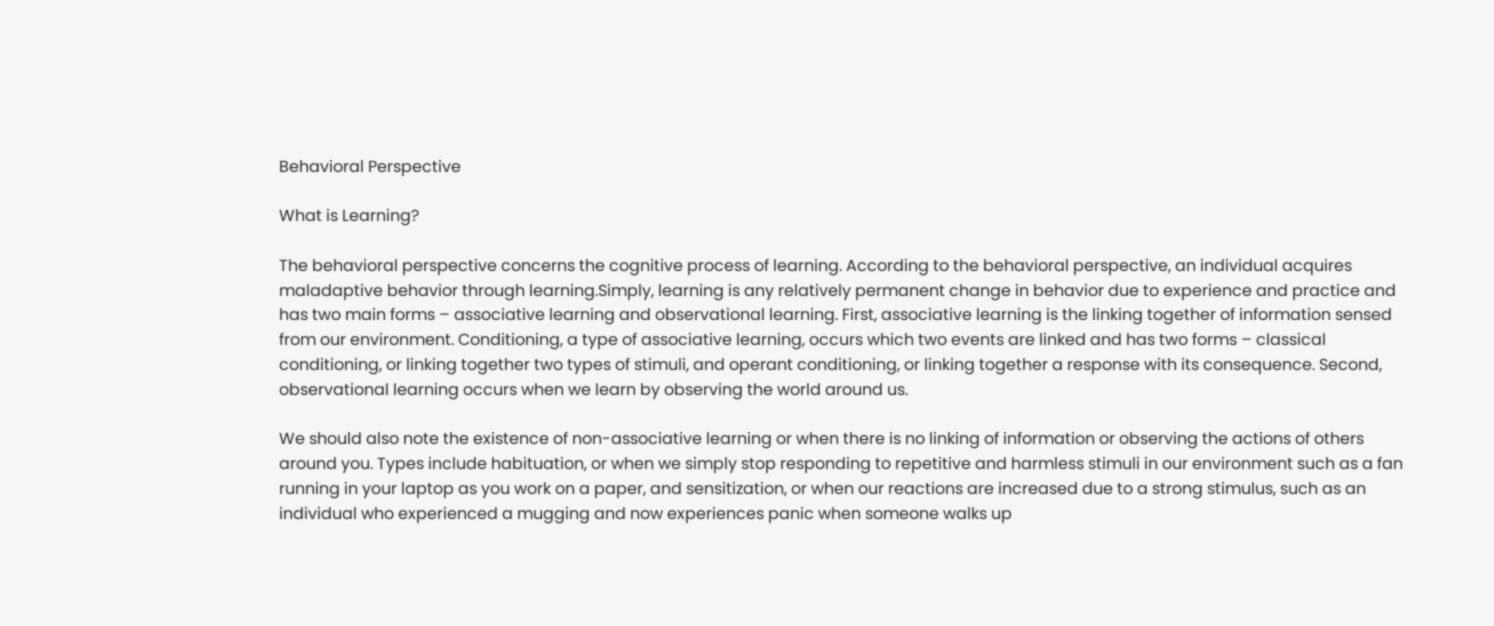Behavioral Perspective

What is Learning?

The behavioral perspective concerns the cognitive process of learning. According to the behavioral perspective, an individual acquires maladaptive behavior through learning.Simply, learning is any relatively permanent change in behavior due to experience and practice and has two main forms – associative learning and observational learning. First, associative learning is the linking together of information sensed from our environment. Conditioning, a type of associative learning, occurs which two events are linked and has two forms – classical conditioning, or linking together two types of stimuli, and operant conditioning, or linking together a response with its consequence. Second, observational learning occurs when we learn by observing the world around us.

We should also note the existence of non-associative learning or when there is no linking of information or observing the actions of others around you. Types include habituation, or when we simply stop responding to repetitive and harmless stimuli in our environment such as a fan running in your laptop as you work on a paper, and sensitization, or when our reactions are increased due to a strong stimulus, such as an individual who experienced a mugging and now experiences panic when someone walks up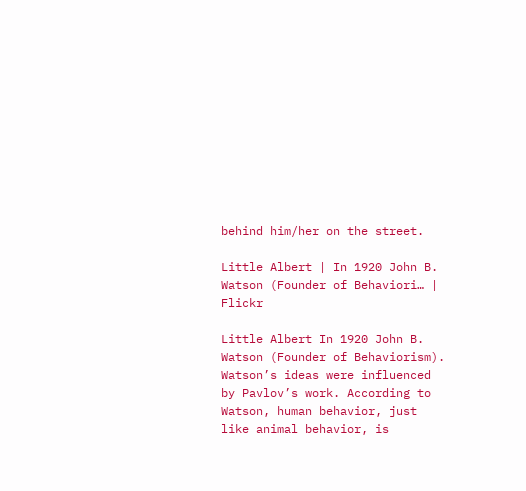behind him/her on the street.

Little Albert | In 1920 John B. Watson (Founder of Behaviori… | Flickr

Little Albert In 1920 John B. Watson (Founder of Behaviorism). Watson’s ideas were influenced by Pavlov’s work. According to Watson, human behavior, just like animal behavior, is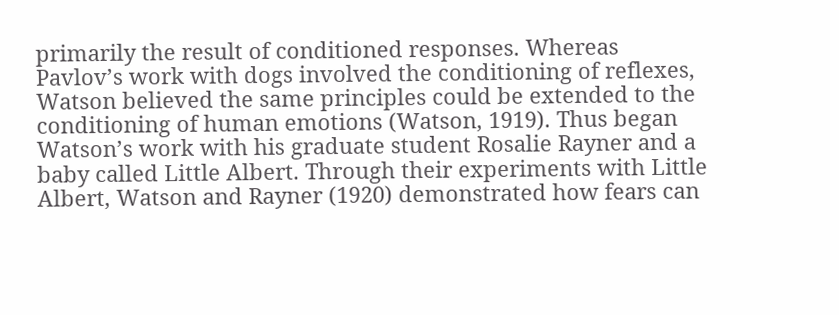primarily the result of conditioned responses. Whereas Pavlov’s work with dogs involved the conditioning of reflexes, Watson believed the same principles could be extended to the conditioning of human emotions (Watson, 1919). Thus began Watson’s work with his graduate student Rosalie Rayner and a baby called Little Albert. Through their experiments with Little Albert, Watson and Rayner (1920) demonstrated how fears can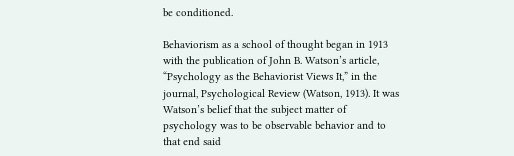be conditioned.

Behaviorism as a school of thought began in 1913 with the publication of John B. Watson’s article, “Psychology as the Behaviorist Views It,” in the journal, Psychological Review (Watson, 1913). It was Watson’s belief that the subject matter of psychology was to be observable behavior and to that end said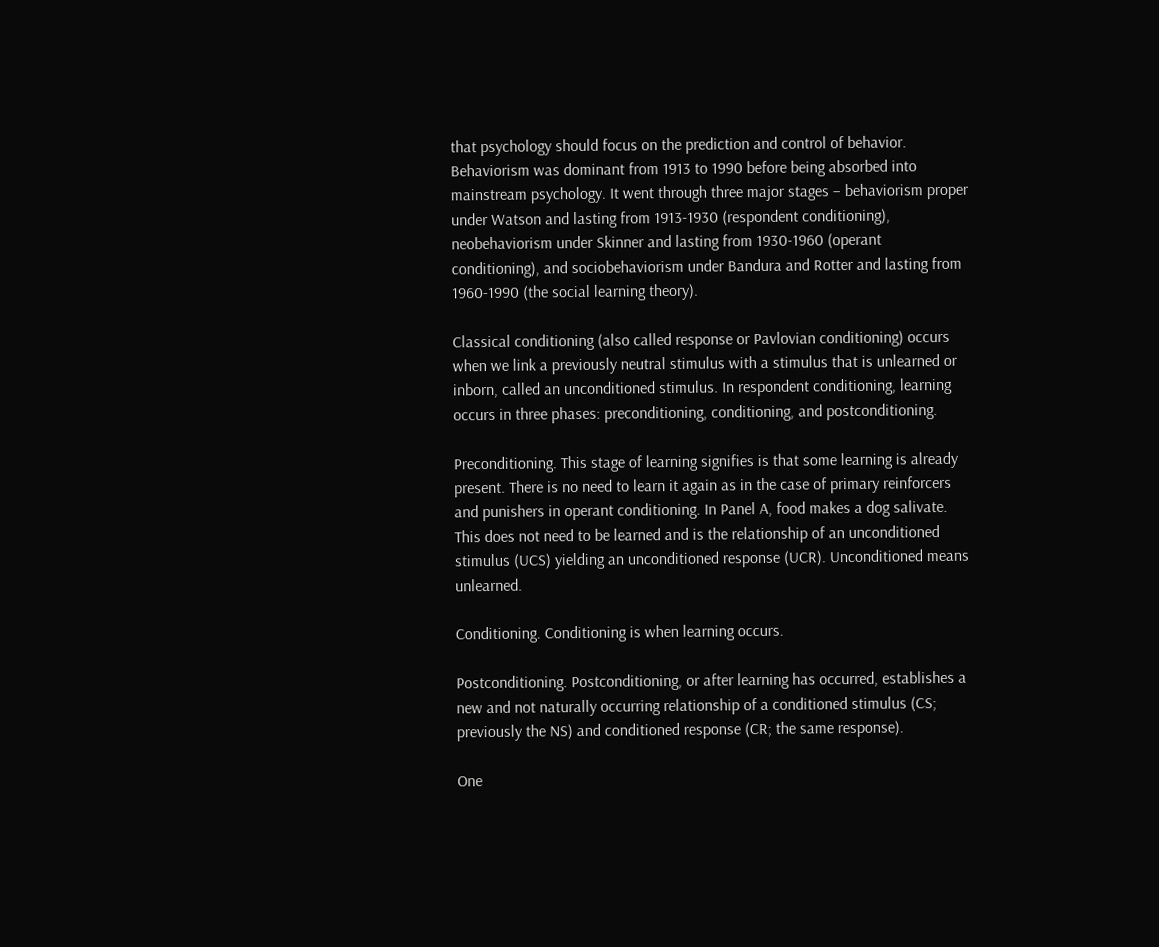that psychology should focus on the prediction and control of behavior. Behaviorism was dominant from 1913 to 1990 before being absorbed into mainstream psychology. It went through three major stages – behaviorism proper under Watson and lasting from 1913-1930 (respondent conditioning), neobehaviorism under Skinner and lasting from 1930-1960 (operant conditioning), and sociobehaviorism under Bandura and Rotter and lasting from 1960-1990 (the social learning theory).

Classical conditioning (also called response or Pavlovian conditioning) occurs when we link a previously neutral stimulus with a stimulus that is unlearned or inborn, called an unconditioned stimulus. In respondent conditioning, learning occurs in three phases: preconditioning, conditioning, and postconditioning.

Preconditioning. This stage of learning signifies is that some learning is already present. There is no need to learn it again as in the case of primary reinforcers and punishers in operant conditioning. In Panel A, food makes a dog salivate. This does not need to be learned and is the relationship of an unconditioned stimulus (UCS) yielding an unconditioned response (UCR). Unconditioned means unlearned.

Conditioning. Conditioning is when learning occurs.

Postconditioning. Postconditioning, or after learning has occurred, establishes a new and not naturally occurring relationship of a conditioned stimulus (CS; previously the NS) and conditioned response (CR; the same response).

One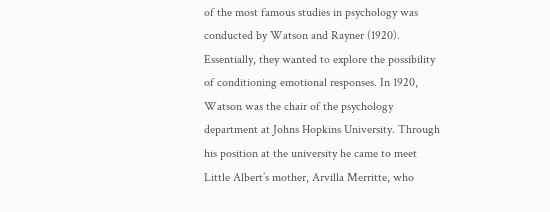of the most famous studies in psychology was conducted by Watson and Rayner (1920). Essentially, they wanted to explore the possibility of conditioning emotional responses. In 1920, Watson was the chair of the psychology department at Johns Hopkins University. Through his position at the university he came to meet Little Albert’s mother, Arvilla Merritte, who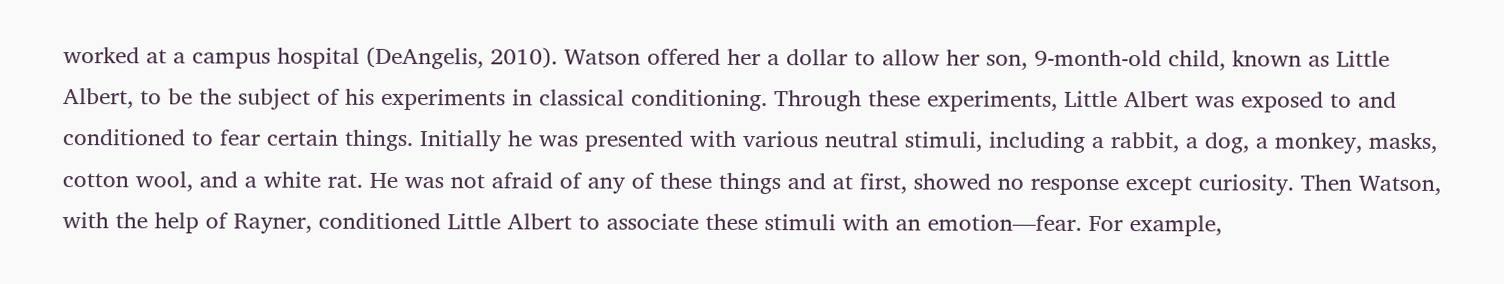worked at a campus hospital (DeAngelis, 2010). Watson offered her a dollar to allow her son, 9-month-old child, known as Little Albert, to be the subject of his experiments in classical conditioning. Through these experiments, Little Albert was exposed to and conditioned to fear certain things. Initially he was presented with various neutral stimuli, including a rabbit, a dog, a monkey, masks, cotton wool, and a white rat. He was not afraid of any of these things and at first, showed no response except curiosity. Then Watson, with the help of Rayner, conditioned Little Albert to associate these stimuli with an emotion—fear. For example,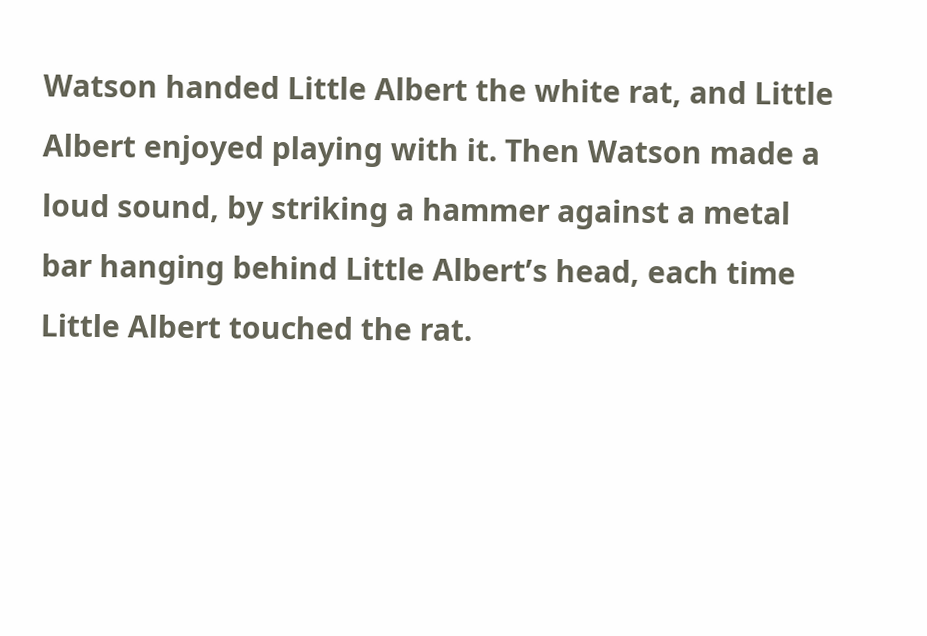Watson handed Little Albert the white rat, and Little Albert enjoyed playing with it. Then Watson made a loud sound, by striking a hammer against a metal bar hanging behind Little Albert’s head, each time Little Albert touched the rat.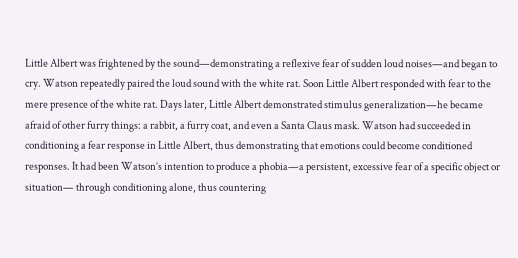Little Albert was frightened by the sound—demonstrating a reflexive fear of sudden loud noises—and began to cry. Watson repeatedly paired the loud sound with the white rat. Soon Little Albert responded with fear to the mere presence of the white rat. Days later, Little Albert demonstrated stimulus generalization—he became afraid of other furry things: a rabbit, a furry coat, and even a Santa Claus mask. Watson had succeeded in conditioning a fear response in Little Albert, thus demonstrating that emotions could become conditioned responses. It had been Watson’s intention to produce a phobia—a persistent, excessive fear of a specific object or situation— through conditioning alone, thus countering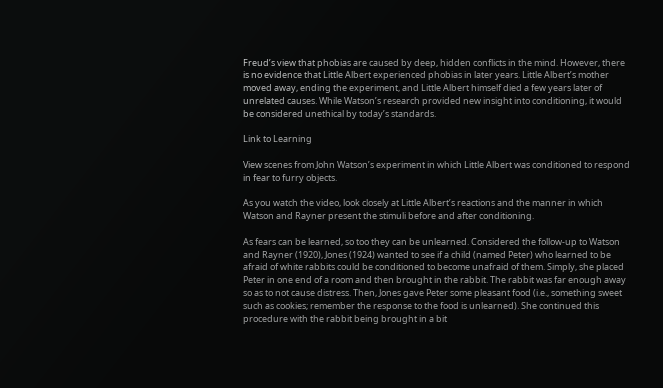Freud’s view that phobias are caused by deep, hidden conflicts in the mind. However, there is no evidence that Little Albert experienced phobias in later years. Little Albert’s mother moved away, ending the experiment, and Little Albert himself died a few years later of unrelated causes. While Watson’s research provided new insight into conditioning, it would be considered unethical by today’s standards.

Link to Learning

View scenes from John Watson’s experiment in which Little Albert was conditioned to respond in fear to furry objects.

As you watch the video, look closely at Little Albert’s reactions and the manner in which Watson and Rayner present the stimuli before and after conditioning.

As fears can be learned, so too they can be unlearned. Considered the follow-up to Watson and Rayner (1920), Jones (1924) wanted to see if a child (named Peter) who learned to be afraid of white rabbits could be conditioned to become unafraid of them. Simply, she placed Peter in one end of a room and then brought in the rabbit. The rabbit was far enough away so as to not cause distress. Then, Jones gave Peter some pleasant food (i.e., something sweet such as cookies; remember the response to the food is unlearned). She continued this procedure with the rabbit being brought in a bit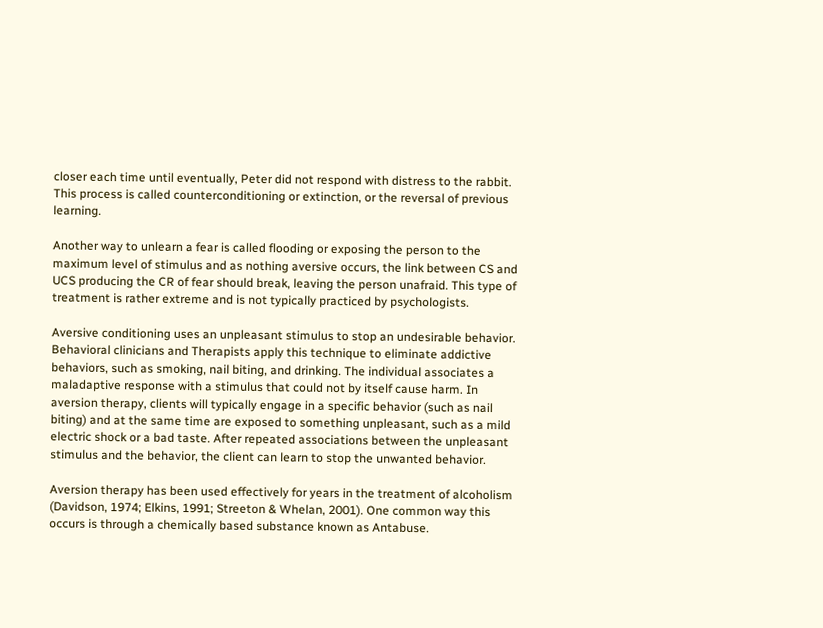closer each time until eventually, Peter did not respond with distress to the rabbit. This process is called counterconditioning or extinction, or the reversal of previous learning.

Another way to unlearn a fear is called flooding or exposing the person to the maximum level of stimulus and as nothing aversive occurs, the link between CS and UCS producing the CR of fear should break, leaving the person unafraid. This type of treatment is rather extreme and is not typically practiced by psychologists.

Aversive conditioning uses an unpleasant stimulus to stop an undesirable behavior. Behavioral clinicians and Therapists apply this technique to eliminate addictive behaviors, such as smoking, nail biting, and drinking. The individual associates a maladaptive response with a stimulus that could not by itself cause harm. In aversion therapy, clients will typically engage in a specific behavior (such as nail biting) and at the same time are exposed to something unpleasant, such as a mild electric shock or a bad taste. After repeated associations between the unpleasant stimulus and the behavior, the client can learn to stop the unwanted behavior.

Aversion therapy has been used effectively for years in the treatment of alcoholism (Davidson, 1974; Elkins, 1991; Streeton & Whelan, 2001). One common way this occurs is through a chemically based substance known as Antabuse.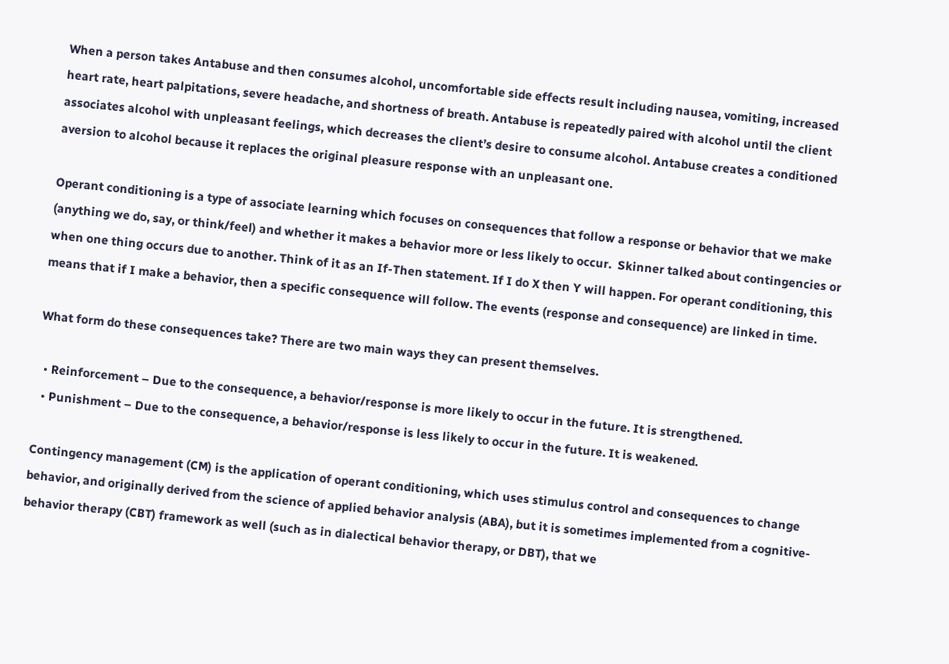When a person takes Antabuse and then consumes alcohol, uncomfortable side effects result including nausea, vomiting, increased heart rate, heart palpitations, severe headache, and shortness of breath. Antabuse is repeatedly paired with alcohol until the client associates alcohol with unpleasant feelings, which decreases the client’s desire to consume alcohol. Antabuse creates a conditioned aversion to alcohol because it replaces the original pleasure response with an unpleasant one.

Operant conditioning is a type of associate learning which focuses on consequences that follow a response or behavior that we make (anything we do, say, or think/feel) and whether it makes a behavior more or less likely to occur.  Skinner talked about contingencies or when one thing occurs due to another. Think of it as an If-Then statement. If I do X then Y will happen. For operant conditioning, this means that if I make a behavior, then a specific consequence will follow. The events (response and consequence) are linked in time.

What form do these consequences take? There are two main ways they can present themselves.

  • Reinforcement – Due to the consequence, a behavior/response is more likely to occur in the future. It is strengthened.
  • Punishment – Due to the consequence, a behavior/response is less likely to occur in the future. It is weakened.

Contingency management (CM) is the application of operant conditioning, which uses stimulus control and consequences to change behavior, and originally derived from the science of applied behavior analysis (ABA), but it is sometimes implemented from a cognitive-behavior therapy (CBT) framework as well (such as in dialectical behavior therapy, or DBT), that we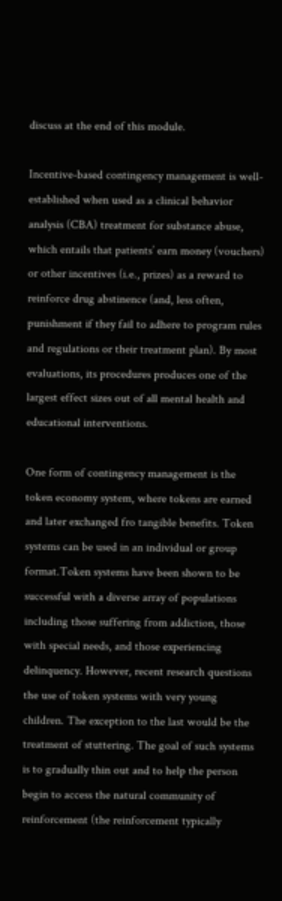discuss at the end of this module.

Incentive-based contingency management is well-established when used as a clinical behavior analysis (CBA) treatment for substance abuse, which entails that patients’ earn money (vouchers) or other incentives (i.e., prizes) as a reward to reinforce drug abstinence (and, less often, punishment if they fail to adhere to program rules and regulations or their treatment plan). By most evaluations, its procedures produces one of the largest effect sizes out of all mental health and educational interventions.

One form of contingency management is the token economy system, where tokens are earned and later exchanged fro tangible benefits. Token systems can be used in an individual or group format.Token systems have been shown to be successful with a diverse array of populations including those suffering from addiction, those with special needs, and those experiencing delinquency. However, recent research questions the use of token systems with very young children. The exception to the last would be the treatment of stuttering. The goal of such systems is to gradually thin out and to help the person begin to access the natural community of reinforcement (the reinforcement typically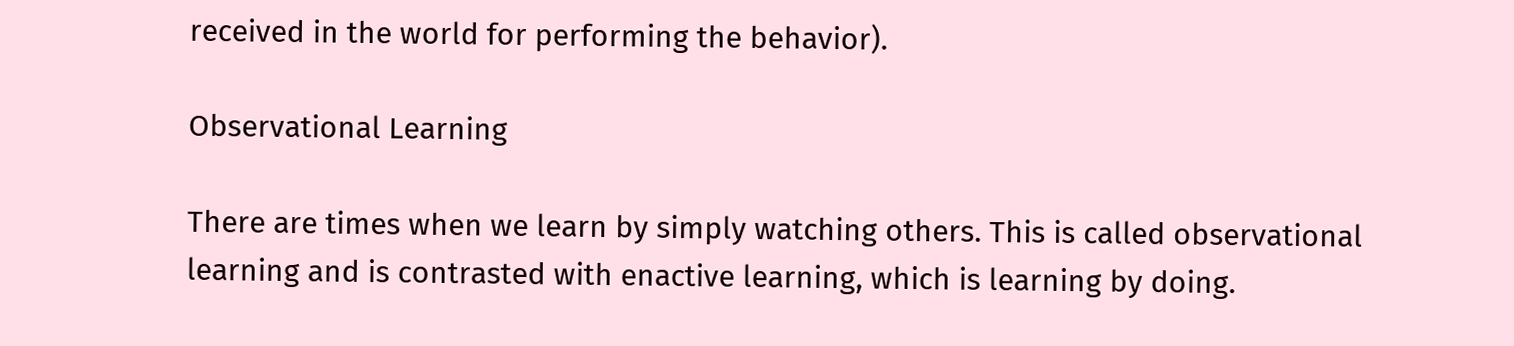received in the world for performing the behavior).

Observational Learning

There are times when we learn by simply watching others. This is called observational learning and is contrasted with enactive learning, which is learning by doing.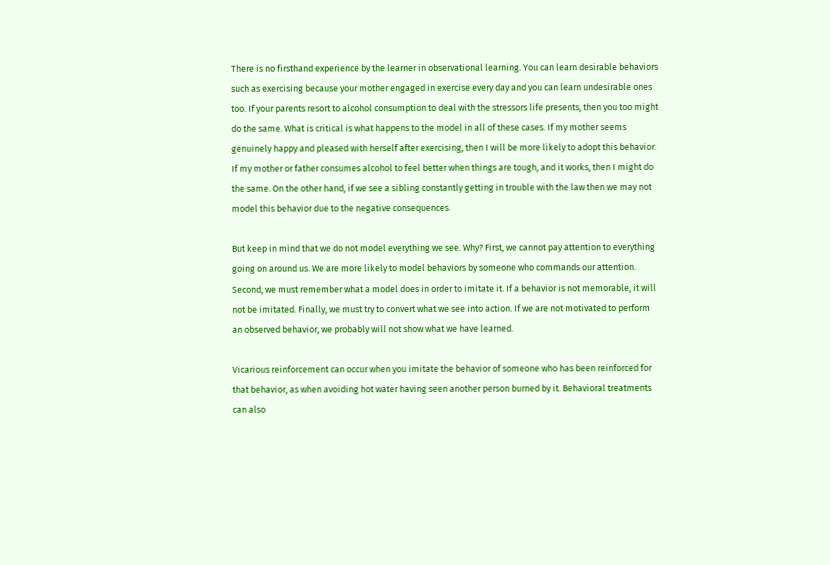There is no firsthand experience by the learner in observational learning. You can learn desirable behaviors such as exercising because your mother engaged in exercise every day and you can learn undesirable ones too. If your parents resort to alcohol consumption to deal with the stressors life presents, then you too might do the same. What is critical is what happens to the model in all of these cases. If my mother seems genuinely happy and pleased with herself after exercising, then I will be more likely to adopt this behavior. If my mother or father consumes alcohol to feel better when things are tough, and it works, then I might do the same. On the other hand, if we see a sibling constantly getting in trouble with the law then we may not model this behavior due to the negative consequences.

But keep in mind that we do not model everything we see. Why? First, we cannot pay attention to everything going on around us. We are more likely to model behaviors by someone who commands our attention. Second, we must remember what a model does in order to imitate it. If a behavior is not memorable, it will not be imitated. Finally, we must try to convert what we see into action. If we are not motivated to perform an observed behavior, we probably will not show what we have learned.

Vicarious reinforcement can occur when you imitate the behavior of someone who has been reinforced for that behavior, as when avoiding hot water having seen another person burned by it. Behavioral treatments can also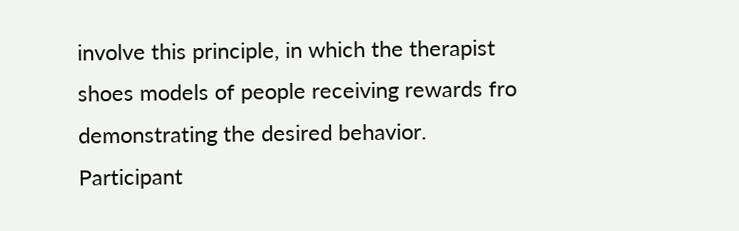involve this principle, in which the therapist shoes models of people receiving rewards fro demonstrating the desired behavior. Participant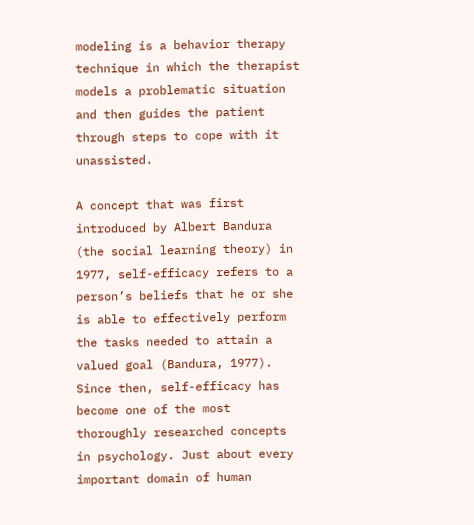modeling is a behavior therapy technique in which the therapist models a problematic situation and then guides the patient through steps to cope with it unassisted.

A concept that was first introduced by Albert Bandura (the social learning theory) in 1977, self-efficacy refers to a person’s beliefs that he or she is able to effectively perform the tasks needed to attain a valued goal (Bandura, 1977). Since then, self-efficacy has become one of the most thoroughly researched concepts in psychology. Just about every important domain of human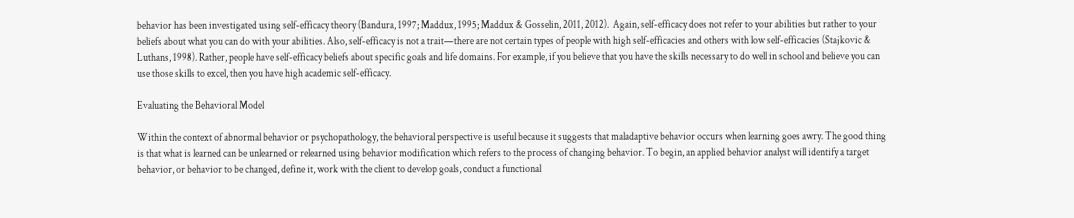behavior has been investigated using self-efficacy theory (Bandura, 1997; Maddux, 1995; Maddux & Gosselin, 2011, 2012).  Again, self-efficacy does not refer to your abilities but rather to your beliefs about what you can do with your abilities. Also, self-efficacy is not a trait—there are not certain types of people with high self-efficacies and others with low self-efficacies (Stajkovic & Luthans, 1998). Rather, people have self-efficacy beliefs about specific goals and life domains. For example, if you believe that you have the skills necessary to do well in school and believe you can use those skills to excel, then you have high academic self-efficacy.

Evaluating the Behavioral Model

Within the context of abnormal behavior or psychopathology, the behavioral perspective is useful because it suggests that maladaptive behavior occurs when learning goes awry. The good thing is that what is learned can be unlearned or relearned using behavior modification which refers to the process of changing behavior. To begin, an applied behavior analyst will identify a target behavior, or behavior to be changed, define it, work with the client to develop goals, conduct a functional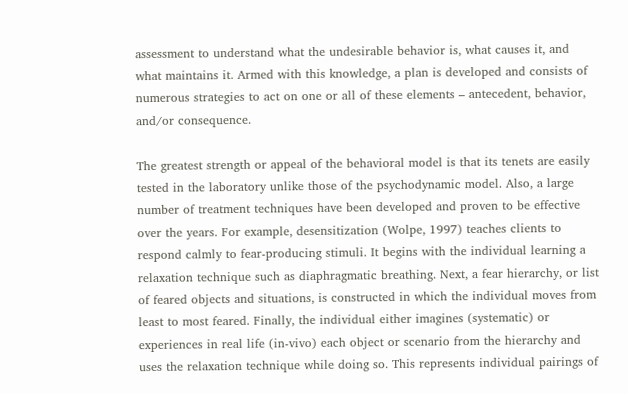assessment to understand what the undesirable behavior is, what causes it, and what maintains it. Armed with this knowledge, a plan is developed and consists of numerous strategies to act on one or all of these elements – antecedent, behavior, and/or consequence.

The greatest strength or appeal of the behavioral model is that its tenets are easily tested in the laboratory unlike those of the psychodynamic model. Also, a large number of treatment techniques have been developed and proven to be effective over the years. For example, desensitization (Wolpe, 1997) teaches clients to respond calmly to fear-producing stimuli. It begins with the individual learning a relaxation technique such as diaphragmatic breathing. Next, a fear hierarchy, or list of feared objects and situations, is constructed in which the individual moves from least to most feared. Finally, the individual either imagines (systematic) or experiences in real life (in-vivo) each object or scenario from the hierarchy and uses the relaxation technique while doing so. This represents individual pairings of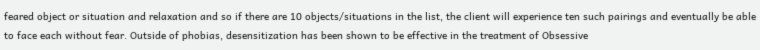feared object or situation and relaxation and so if there are 10 objects/situations in the list, the client will experience ten such pairings and eventually be able to face each without fear. Outside of phobias, desensitization has been shown to be effective in the treatment of Obsessive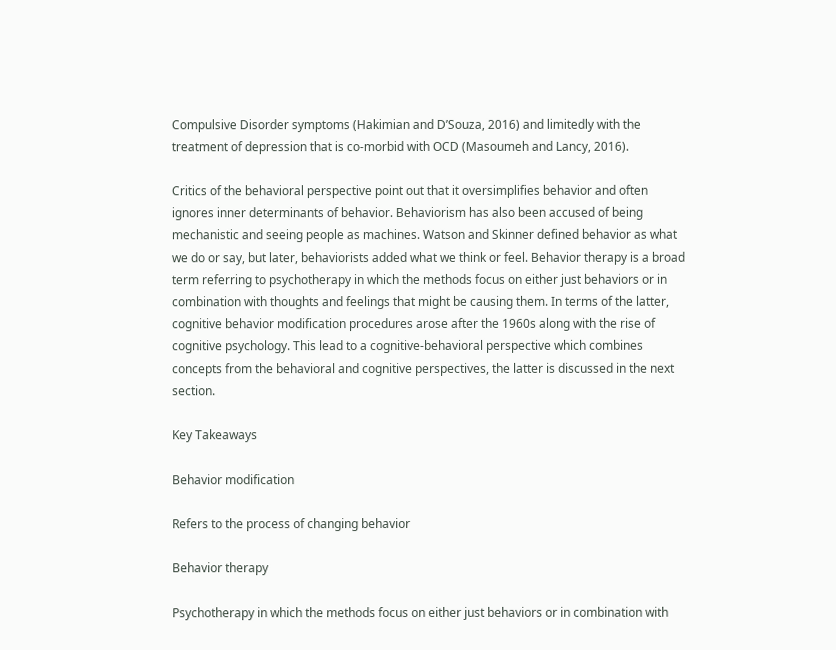Compulsive Disorder symptoms (Hakimian and D’Souza, 2016) and limitedly with the treatment of depression that is co-morbid with OCD (Masoumeh and Lancy, 2016).

Critics of the behavioral perspective point out that it oversimplifies behavior and often ignores inner determinants of behavior. Behaviorism has also been accused of being mechanistic and seeing people as machines. Watson and Skinner defined behavior as what we do or say, but later, behaviorists added what we think or feel. Behavior therapy is a broad term referring to psychotherapy in which the methods focus on either just behaviors or in combination with thoughts and feelings that might be causing them. In terms of the latter, cognitive behavior modification procedures arose after the 1960s along with the rise of cognitive psychology. This lead to a cognitive-behavioral perspective which combines concepts from the behavioral and cognitive perspectives, the latter is discussed in the next section.

Key Takeaways

Behavior modification

Refers to the process of changing behavior

Behavior therapy

Psychotherapy in which the methods focus on either just behaviors or in combination with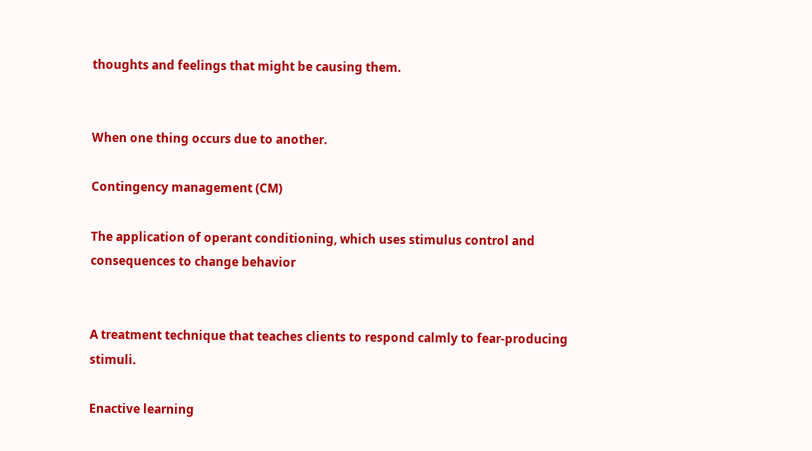thoughts and feelings that might be causing them.


When one thing occurs due to another.

Contingency management (CM)

The application of operant conditioning, which uses stimulus control and consequences to change behavior


A treatment technique that teaches clients to respond calmly to fear-producing stimuli.

Enactive learning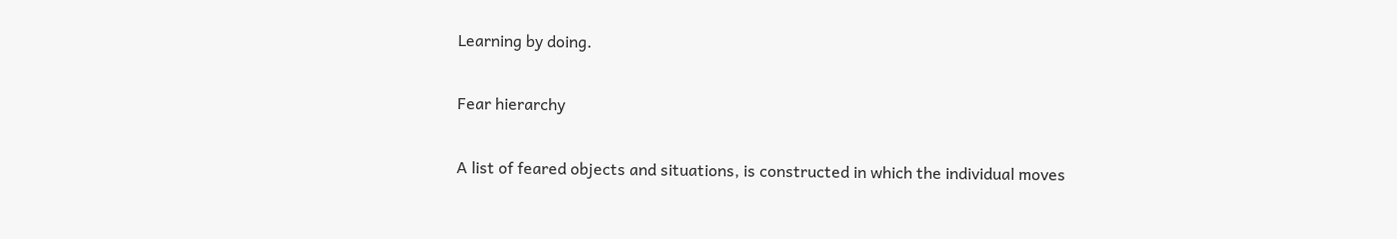Learning by doing.

Fear hierarchy

A list of feared objects and situations, is constructed in which the individual moves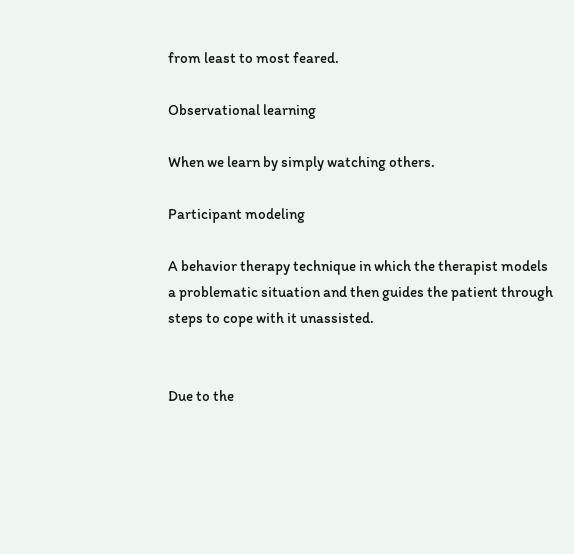from least to most feared.

Observational learning

When we learn by simply watching others.

Participant modeling

A behavior therapy technique in which the therapist models a problematic situation and then guides the patient through steps to cope with it unassisted.


Due to the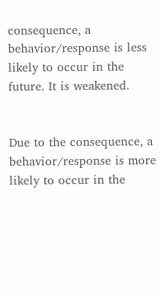consequence, a behavior/response is less likely to occur in the future. It is weakened.


Due to the consequence, a behavior/response is more likely to occur in the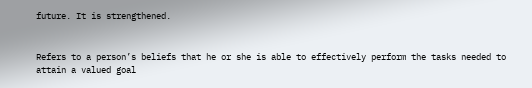future. It is strengthened.


Refers to a person’s beliefs that he or she is able to effectively perform the tasks needed to attain a valued goal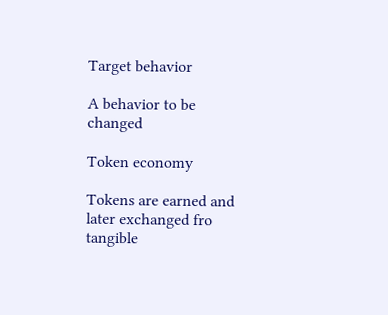Target behavior

A behavior to be changed

Token economy

Tokens are earned and later exchanged fro tangible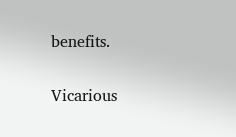benefits.

Vicarious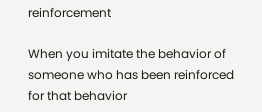reinforcement

When you imitate the behavior of someone who has been reinforced for that behavior